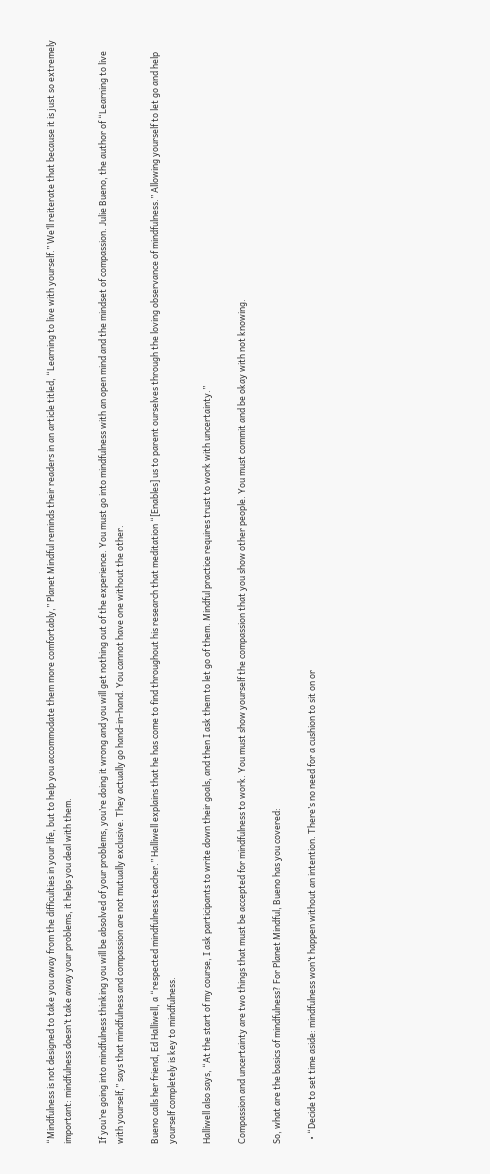“Mindfulness is not designed to take you away from the difficulties in your life, but to help you accommodate them more comfortably,” Planet Mindful reminds their readers in an article titled, “Learning to live with yourself.” We’ll reiterate that because it is just so extremely important: mindfulness doesn’t take away your problems, it helps you deal with them.

If you’re going into mindfulness thinking you will be absolved of your problems, you’re doing it wrong and you will get nothing out of the experience. You must go into mindfulness with an open mind and the mindset of compassion. Julie Bueno, the author of “Learning to live with yourself,” says that mindfulness and compassion are not mutually exclusive. They actually go hand-in-hand. You cannot have one without the other.

Bueno calls her friend, Ed Halliwell, a “respected mindfulness teacher.” Halliwell explains that he has come to find throughout his research that meditation “[Enables] us to parent ourselves through the loving observance of mindfulness.” Allowing yourself to let go and help yourself completely is key to mindfulness.

Halliwell also says, “At the start of my course, I ask participants to write down their goals, and then I ask them to let go of them. Mindful practice requires trust to work with uncertainty.”

Compassion and uncertainty are two things that must be accepted for mindfulness to work. You must show yourself the compassion that you show other people. You must commit and be okay with not knowing.

So, what are the basics of mindfulness? For Planet Mindful, Bueno has you covered:

  • “Decide to set time aside: mindfulness won’t happen without an intention. There’s no need for a cushion to sit on or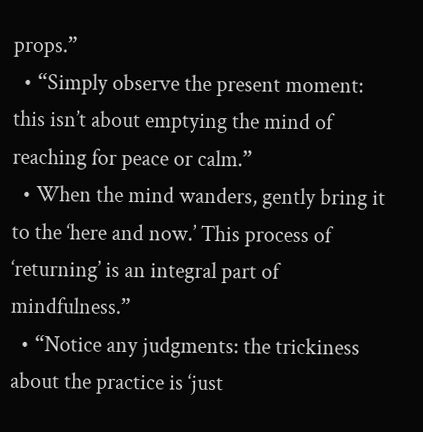props.”
  • “Simply observe the present moment: this isn’t about emptying the mind of reaching for peace or calm.”
  • When the mind wanders, gently bring it to the ‘here and now.’ This process of ‘returning’ is an integral part of mindfulness.”
  • “Notice any judgments: the trickiness about the practice is ‘just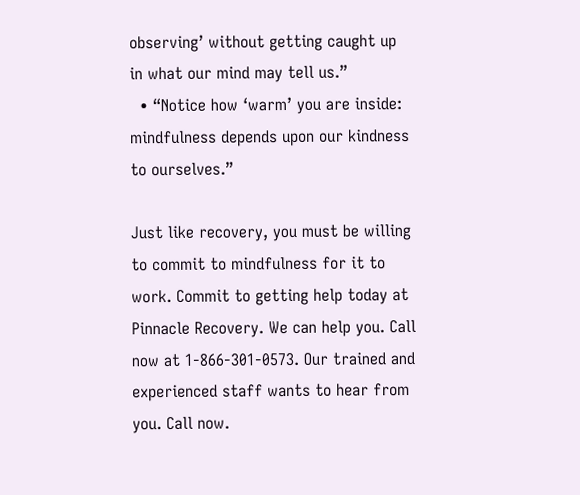observing’ without getting caught up in what our mind may tell us.”
  • “Notice how ‘warm’ you are inside: mindfulness depends upon our kindness to ourselves.”

Just like recovery, you must be willing to commit to mindfulness for it to work. Commit to getting help today at Pinnacle Recovery. We can help you. Call now at 1-866-301-0573. Our trained and experienced staff wants to hear from you. Call now.